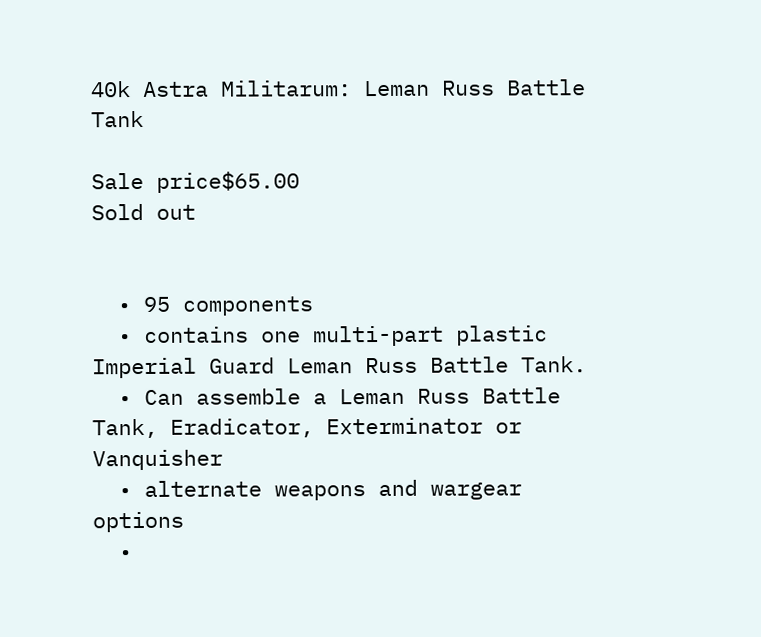40k Astra Militarum: Leman Russ Battle Tank

Sale price$65.00
Sold out


  • 95 components
  • contains one multi-part plastic Imperial Guard Leman Russ Battle Tank.
  • Can assemble a Leman Russ Battle Tank, Eradicator, Exterminator or Vanquisher
  • alternate weapons and wargear options
  •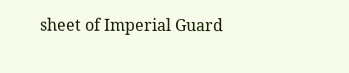sheet of Imperial Guard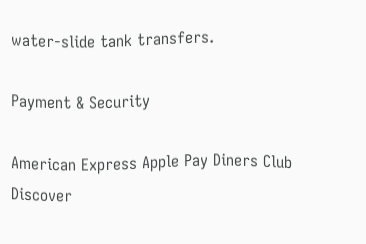water-slide tank transfers.

Payment & Security

American Express Apple Pay Diners Club Discover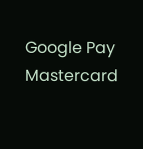Google Pay Mastercard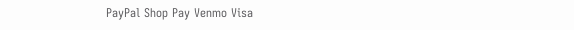PayPal Shop Pay Venmo Visa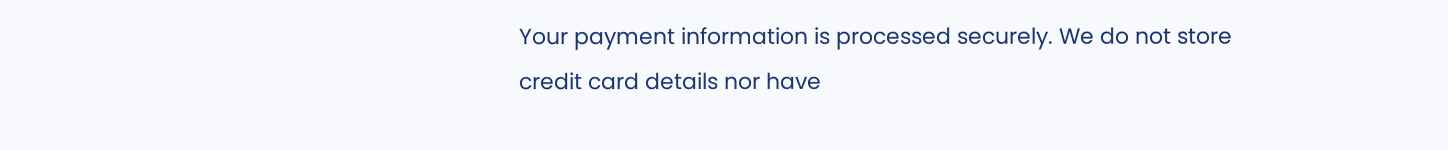Your payment information is processed securely. We do not store credit card details nor have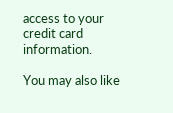access to your credit card information.

You may also like